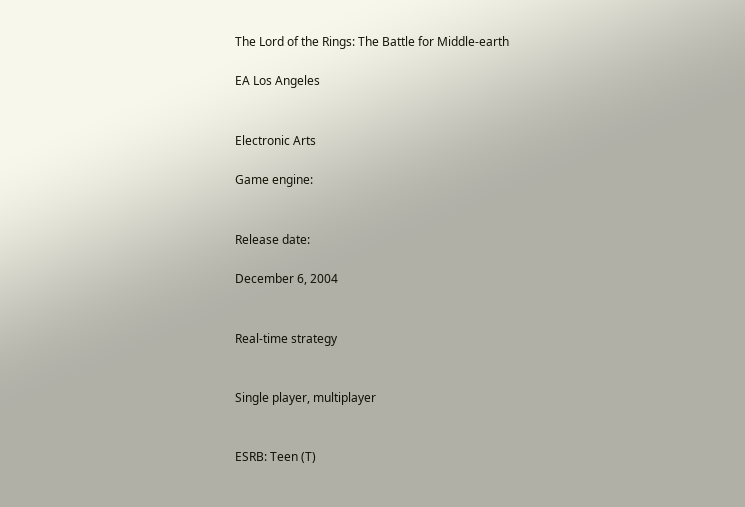The Lord of the Rings: The Battle for Middle-earth

EA Los Angeles


Electronic Arts

Game engine:


Release date:

December 6, 2004


Real-time strategy


Single player, multiplayer


ESRB: Teen (T)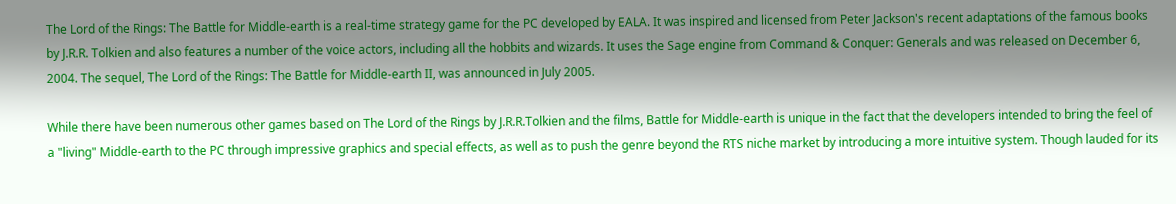The Lord of the Rings: The Battle for Middle-earth is a real-time strategy game for the PC developed by EALA. It was inspired and licensed from Peter Jackson's recent adaptations of the famous books by J.R.R. Tolkien and also features a number of the voice actors, including all the hobbits and wizards. It uses the Sage engine from Command & Conquer: Generals and was released on December 6, 2004. The sequel, The Lord of the Rings: The Battle for Middle-earth II, was announced in July 2005.

While there have been numerous other games based on The Lord of the Rings by J.R.R.Tolkien and the films, Battle for Middle-earth is unique in the fact that the developers intended to bring the feel of a "living" Middle-earth to the PC through impressive graphics and special effects, as well as to push the genre beyond the RTS niche market by introducing a more intuitive system. Though lauded for its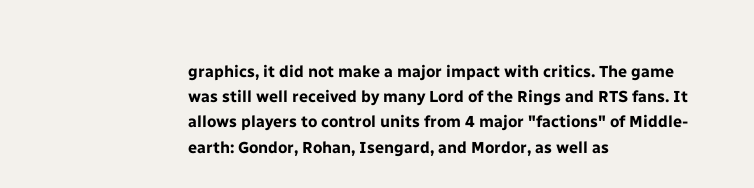graphics, it did not make a major impact with critics. The game was still well received by many Lord of the Rings and RTS fans. It allows players to control units from 4 major "factions" of Middle-earth: Gondor, Rohan, Isengard, and Mordor, as well as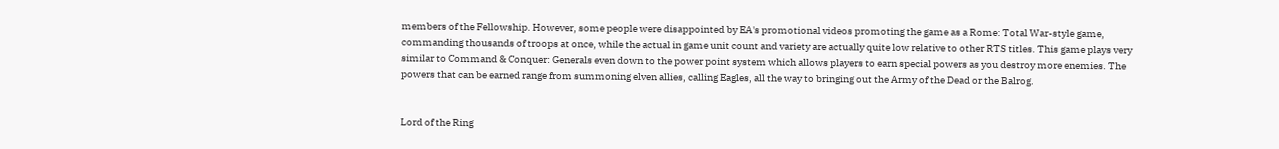members of the Fellowship. However, some people were disappointed by EA's promotional videos promoting the game as a Rome: Total War-style game, commanding thousands of troops at once, while the actual in game unit count and variety are actually quite low relative to other RTS titles. This game plays very similar to Command & Conquer: Generals even down to the power point system which allows players to earn special powers as you destroy more enemies. The powers that can be earned range from summoning elven allies, calling Eagles, all the way to bringing out the Army of the Dead or the Balrog.


Lord of the Ring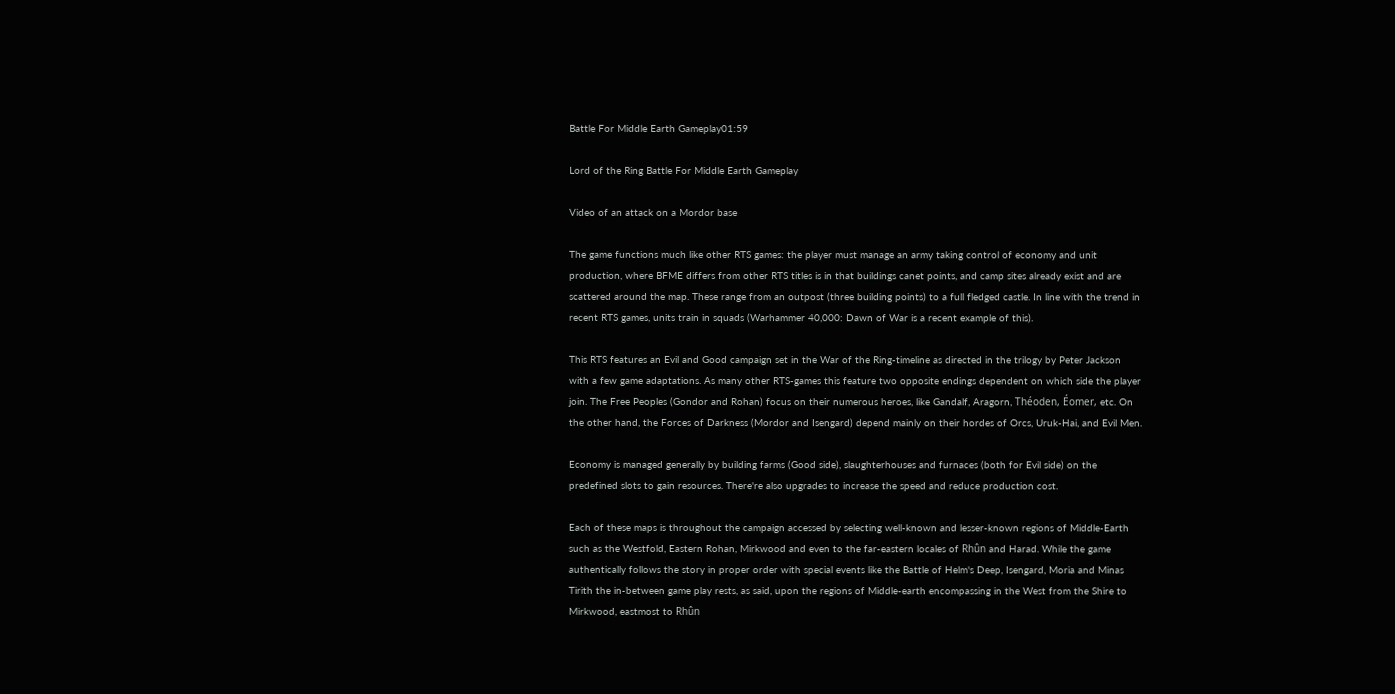Battle For Middle Earth Gameplay01:59

Lord of the Ring Battle For Middle Earth Gameplay

Video of an attack on a Mordor base

The game functions much like other RTS games: the player must manage an army taking control of economy and unit production, where BFME differs from other RTS titles is in that buildings canet points, and camp sites already exist and are scattered around the map. These range from an outpost (three building points) to a full fledged castle. In line with the trend in recent RTS games, units train in squads (Warhammer 40,000: Dawn of War is a recent example of this).

This RTS features an Evil and Good campaign set in the War of the Ring-timeline as directed in the trilogy by Peter Jackson with a few game adaptations. As many other RTS-games this feature two opposite endings dependent on which side the player join. The Free Peoples (Gondor and Rohan) focus on their numerous heroes, like Gandalf, Aragorn, Théoden, Éomer, etc. On the other hand, the Forces of Darkness (Mordor and Isengard) depend mainly on their hordes of Orcs, Uruk-Hai, and Evil Men.

Economy is managed generally by building farms (Good side), slaughterhouses and furnaces (both for Evil side) on the predefined slots to gain resources. There're also upgrades to increase the speed and reduce production cost.

Each of these maps is throughout the campaign accessed by selecting well-known and lesser-known regions of Middle-Earth such as the Westfold, Eastern Rohan, Mirkwood and even to the far-eastern locales of Rhûn and Harad. While the game authentically follows the story in proper order with special events like the Battle of Helm's Deep, Isengard, Moria and Minas Tirith the in-between game play rests, as said, upon the regions of Middle-earth encompassing in the West from the Shire to Mirkwood, eastmost to Rhûn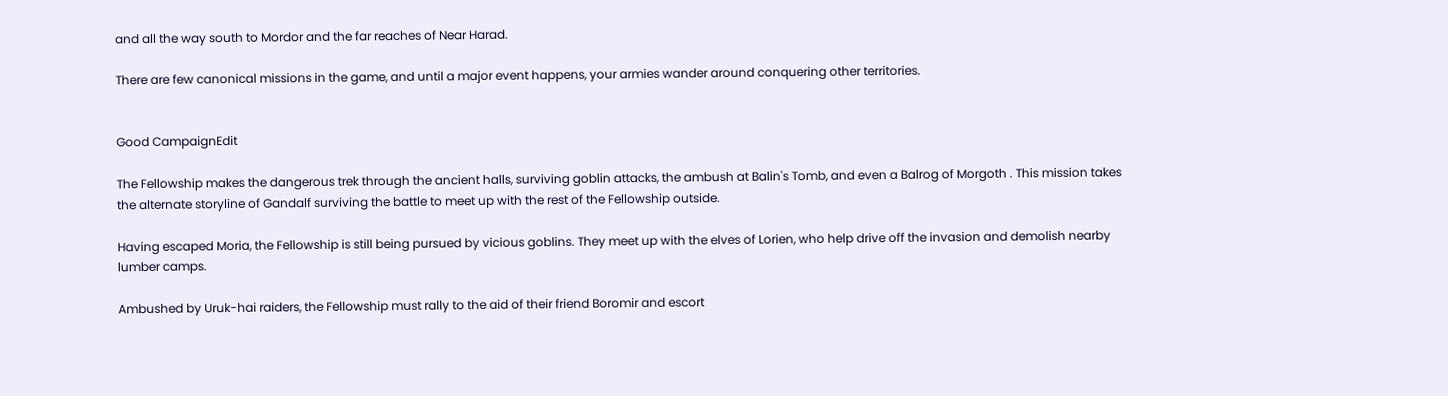and all the way south to Mordor and the far reaches of Near Harad.

There are few canonical missions in the game, and until a major event happens, your armies wander around conquering other territories.


Good CampaignEdit

The Fellowship makes the dangerous trek through the ancient halls, surviving goblin attacks, the ambush at Balin's Tomb, and even a Balrog of Morgoth . This mission takes the alternate storyline of Gandalf surviving the battle to meet up with the rest of the Fellowship outside.

Having escaped Moria, the Fellowship is still being pursued by vicious goblins. They meet up with the elves of Lorien, who help drive off the invasion and demolish nearby lumber camps.

Ambushed by Uruk-hai raiders, the Fellowship must rally to the aid of their friend Boromir and escort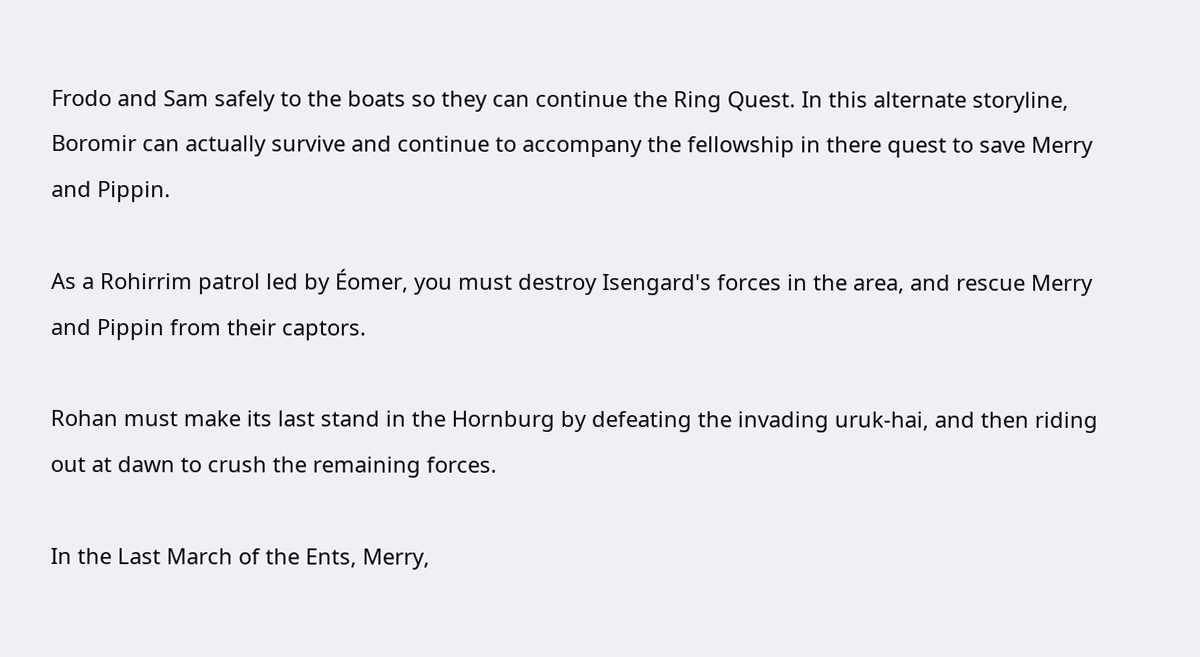Frodo and Sam safely to the boats so they can continue the Ring Quest. In this alternate storyline, Boromir can actually survive and continue to accompany the fellowship in there quest to save Merry and Pippin.

As a Rohirrim patrol led by Éomer, you must destroy Isengard's forces in the area, and rescue Merry and Pippin from their captors.

Rohan must make its last stand in the Hornburg by defeating the invading uruk-hai, and then riding out at dawn to crush the remaining forces.

In the Last March of the Ents, Merry,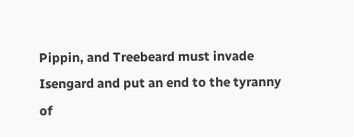Pippin, and Treebeard must invade Isengard and put an end to the tyranny of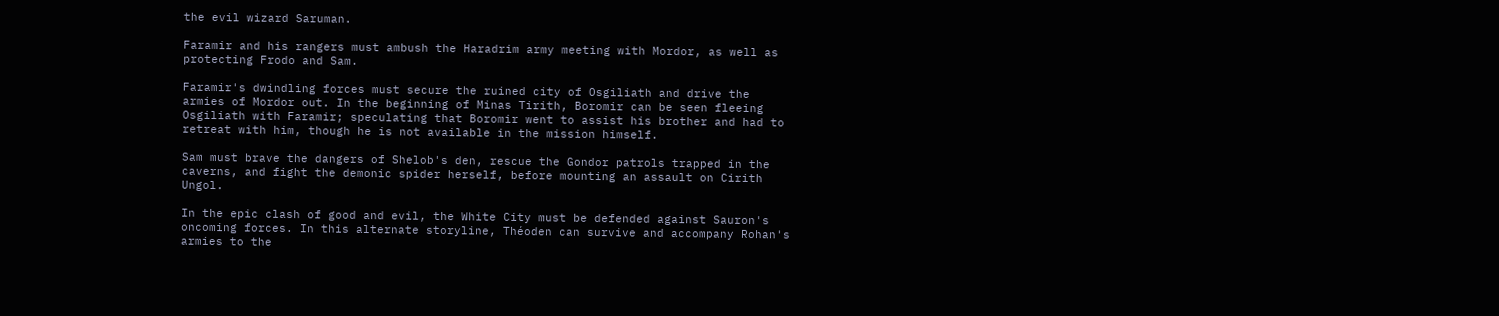the evil wizard Saruman.

Faramir and his rangers must ambush the Haradrim army meeting with Mordor, as well as protecting Frodo and Sam.

Faramir's dwindling forces must secure the ruined city of Osgiliath and drive the armies of Mordor out. In the beginning of Minas Tirith, Boromir can be seen fleeing Osgiliath with Faramir; speculating that Boromir went to assist his brother and had to retreat with him, though he is not available in the mission himself.

Sam must brave the dangers of Shelob's den, rescue the Gondor patrols trapped in the caverns, and fight the demonic spider herself, before mounting an assault on Cirith Ungol.

In the epic clash of good and evil, the White City must be defended against Sauron's oncoming forces. In this alternate storyline, Théoden can survive and accompany Rohan's armies to the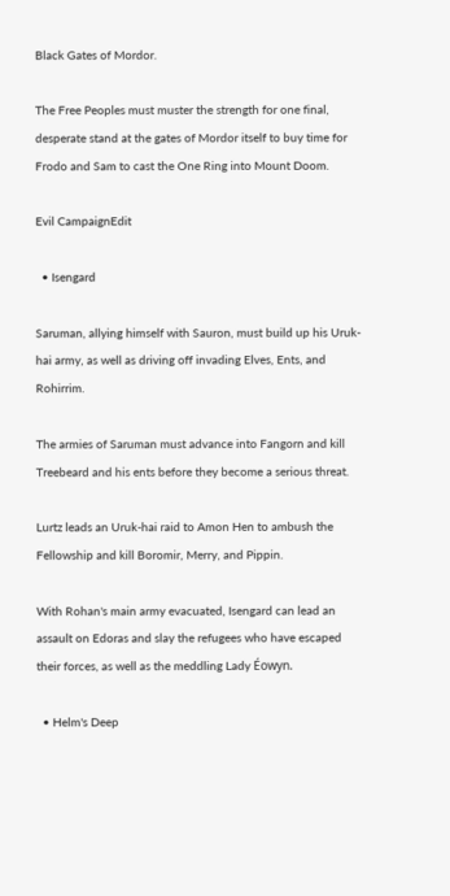Black Gates of Mordor.

The Free Peoples must muster the strength for one final, desperate stand at the gates of Mordor itself to buy time for Frodo and Sam to cast the One Ring into Mount Doom.

Evil CampaignEdit

  • Isengard

Saruman, allying himself with Sauron, must build up his Uruk-hai army, as well as driving off invading Elves, Ents, and Rohirrim.

The armies of Saruman must advance into Fangorn and kill Treebeard and his ents before they become a serious threat.

Lurtz leads an Uruk-hai raid to Amon Hen to ambush the Fellowship and kill Boromir, Merry, and Pippin.

With Rohan's main army evacuated, Isengard can lead an assault on Edoras and slay the refugees who have escaped their forces, as well as the meddling Lady Éowyn.

  • Helm's Deep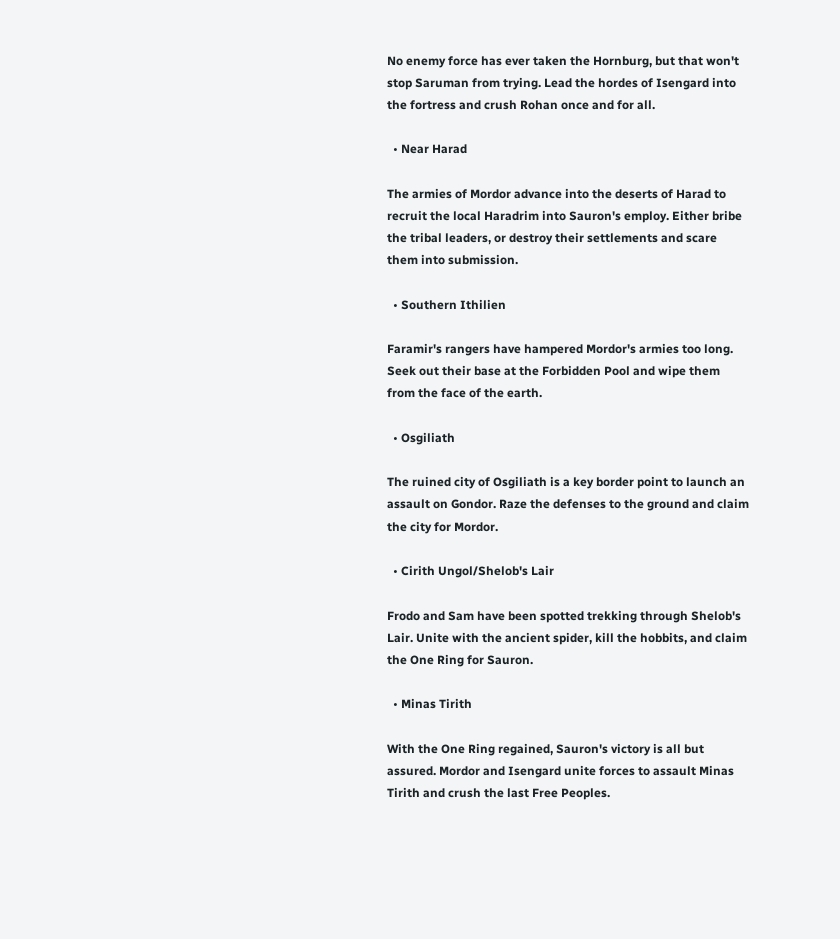No enemy force has ever taken the Hornburg, but that won't stop Saruman from trying. Lead the hordes of Isengard into the fortress and crush Rohan once and for all.

  • Near Harad

The armies of Mordor advance into the deserts of Harad to recruit the local Haradrim into Sauron's employ. Either bribe the tribal leaders, or destroy their settlements and scare them into submission.

  • Southern Ithilien

Faramir's rangers have hampered Mordor's armies too long. Seek out their base at the Forbidden Pool and wipe them from the face of the earth.

  • Osgiliath

The ruined city of Osgiliath is a key border point to launch an assault on Gondor. Raze the defenses to the ground and claim the city for Mordor.

  • Cirith Ungol/Shelob's Lair

Frodo and Sam have been spotted trekking through Shelob's Lair. Unite with the ancient spider, kill the hobbits, and claim the One Ring for Sauron.

  • Minas Tirith

With the One Ring regained, Sauron's victory is all but assured. Mordor and Isengard unite forces to assault Minas Tirith and crush the last Free Peoples.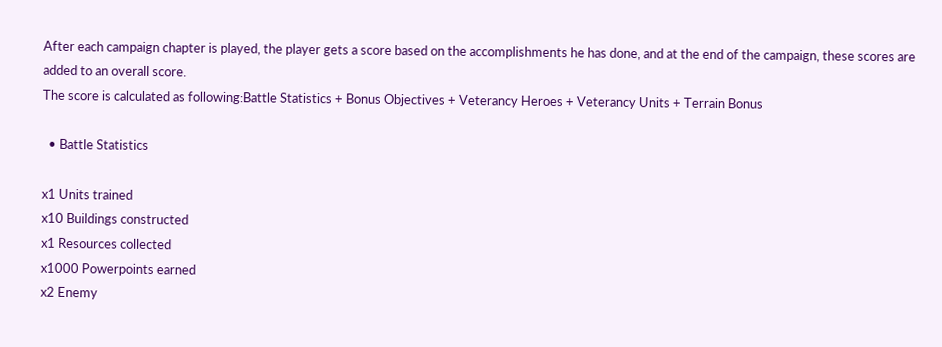After each campaign chapter is played, the player gets a score based on the accomplishments he has done, and at the end of the campaign, these scores are added to an overall score.
The score is calculated as following:Battle Statistics + Bonus Objectives + Veterancy Heroes + Veterancy Units + Terrain Bonus

  • Battle Statistics

x1 Units trained
x10 Buildings constructed
x1 Resources collected
x1000 Powerpoints earned
x2 Enemy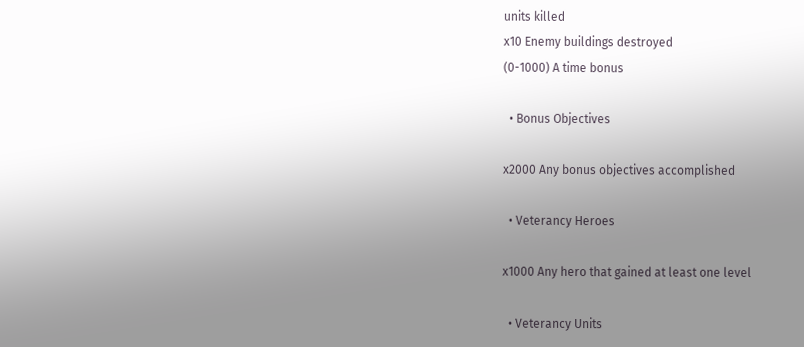units killed
x10 Enemy buildings destroyed
(0-1000) A time bonus

  • Bonus Objectives

x2000 Any bonus objectives accomplished

  • Veterancy Heroes

x1000 Any hero that gained at least one level

  • Veterancy Units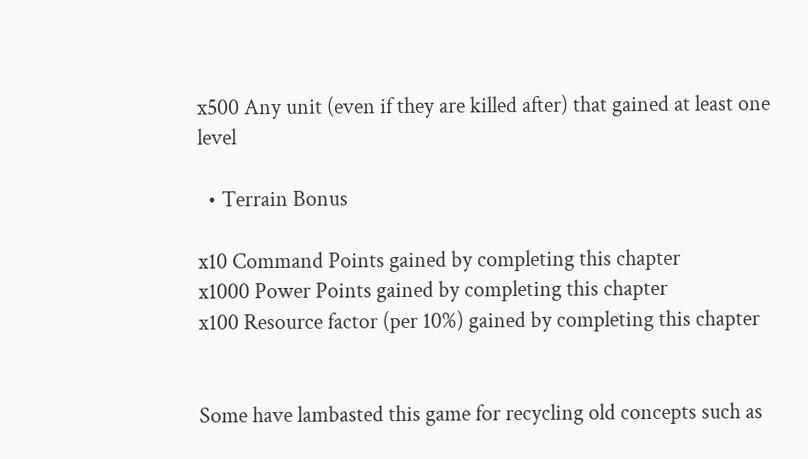x500 Any unit (even if they are killed after) that gained at least one level

  • Terrain Bonus

x10 Command Points gained by completing this chapter
x1000 Power Points gained by completing this chapter
x100 Resource factor (per 10%) gained by completing this chapter


Some have lambasted this game for recycling old concepts such as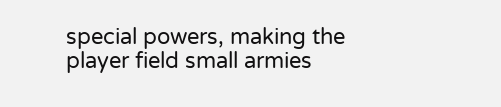special powers, making the player field small armies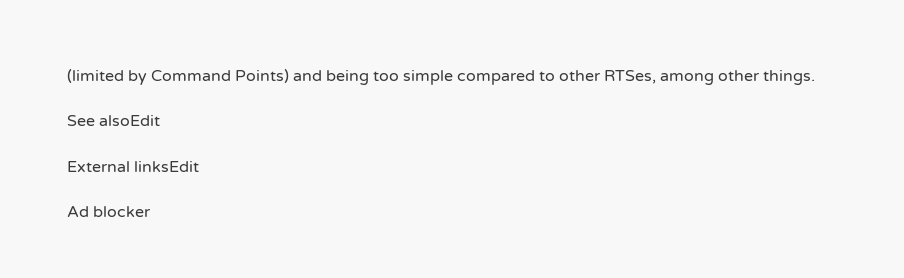(limited by Command Points) and being too simple compared to other RTSes, among other things.

See alsoEdit

External linksEdit

Ad blocker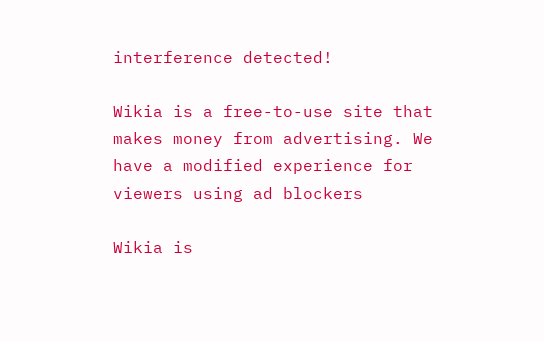interference detected!

Wikia is a free-to-use site that makes money from advertising. We have a modified experience for viewers using ad blockers

Wikia is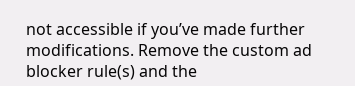not accessible if you’ve made further modifications. Remove the custom ad blocker rule(s) and the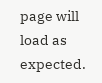page will load as expected.